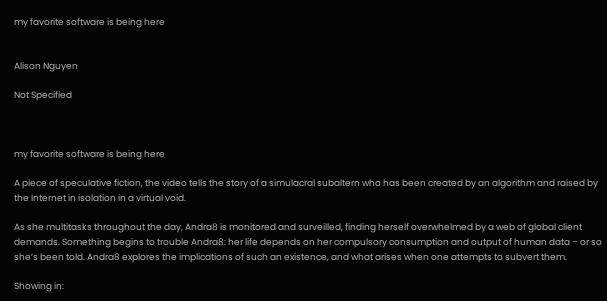my favorite software is being here


Alison Nguyen

Not Specified



my favorite software is being here

A piece of speculative fiction, the video tells the story of a simulacral subaltern who has been created by an algorithm and raised by the Internet in isolation in a virtual void.

As she multitasks throughout the day, Andra8 is monitored and surveilled, finding herself overwhelmed by a web of global client demands. Something begins to trouble Andra8: her life depends on her compulsory consumption and output of human data – or so she’s been told. Andra8 explores the implications of such an existence, and what arises when one attempts to subvert them.

Showing in: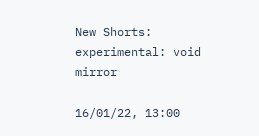New Shorts: experimental: void mirror

16/01/22, 13:00